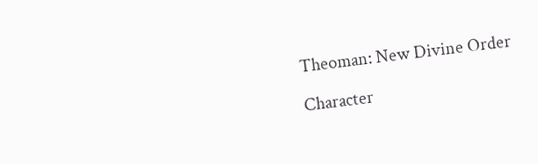Theoman: New Divine Order

Character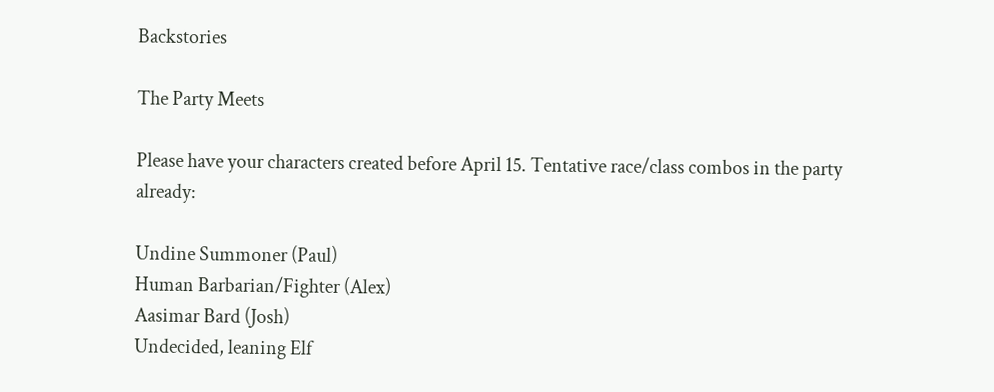Backstories

The Party Meets

Please have your characters created before April 15. Tentative race/class combos in the party already:

Undine Summoner (Paul)
Human Barbarian/Fighter (Alex)
Aasimar Bard (Josh)
Undecided, leaning Elf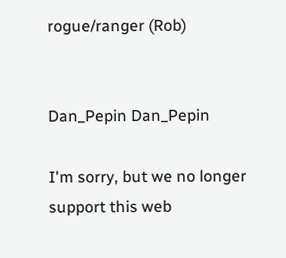rogue/ranger (Rob)


Dan_Pepin Dan_Pepin

I'm sorry, but we no longer support this web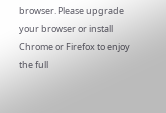browser. Please upgrade your browser or install Chrome or Firefox to enjoy the full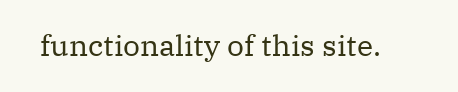functionality of this site.